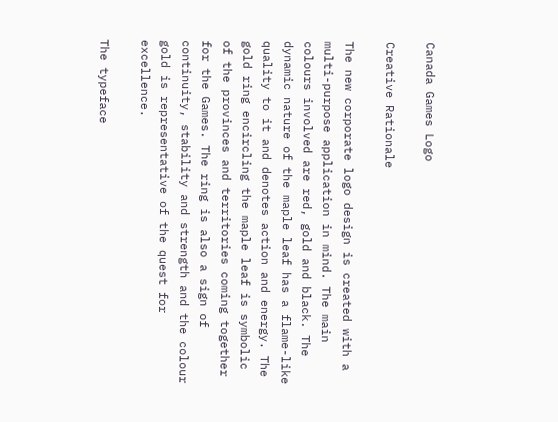Canada Games Logo

Creative Rationale

The new corporate logo design is created with a multi-purpose application in mind. The main colours involved are red, gold and black. The dynamic nature of the maple leaf has a flame-like quality to it and denotes action and energy. The gold ring encircling the maple leaf is symbolic of the provinces and territories coming together for the Games. The ring is also a sign of continuity, stability and strength and the colour gold is representative of the quest for excellence.

The typeface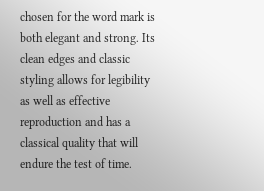chosen for the word mark is both elegant and strong. Its clean edges and classic styling allows for legibility as well as effective reproduction and has a classical quality that will endure the test of time.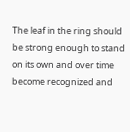The leaf in the ring should be strong enough to stand on its own and over time become recognized and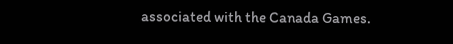associated with the Canada Games.